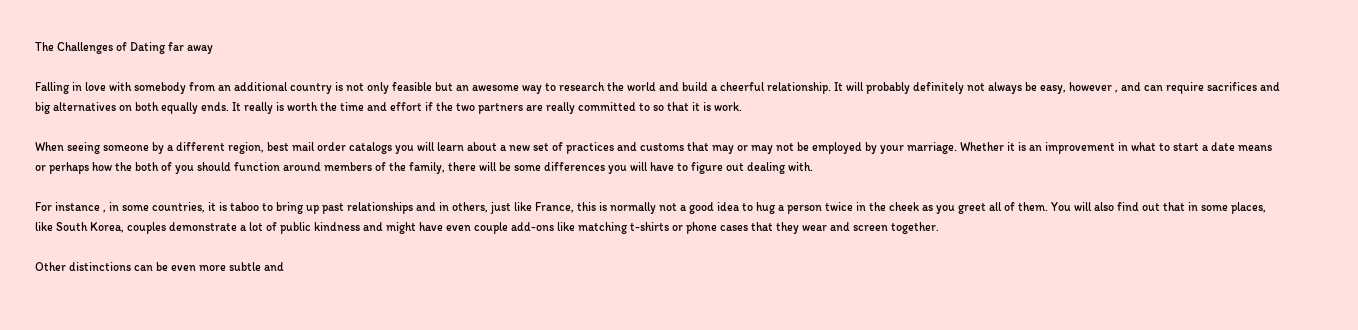The Challenges of Dating far away

Falling in love with somebody from an additional country is not only feasible but an awesome way to research the world and build a cheerful relationship. It will probably definitely not always be easy, however , and can require sacrifices and big alternatives on both equally ends. It really is worth the time and effort if the two partners are really committed to so that it is work.

When seeing someone by a different region, best mail order catalogs you will learn about a new set of practices and customs that may or may not be employed by your marriage. Whether it is an improvement in what to start a date means or perhaps how the both of you should function around members of the family, there will be some differences you will have to figure out dealing with.

For instance , in some countries, it is taboo to bring up past relationships and in others, just like France, this is normally not a good idea to hug a person twice in the cheek as you greet all of them. You will also find out that in some places, like South Korea, couples demonstrate a lot of public kindness and might have even couple add-ons like matching t-shirts or phone cases that they wear and screen together.

Other distinctions can be even more subtle and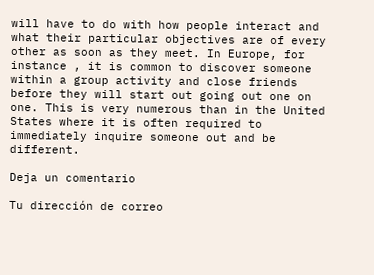will have to do with how people interact and what their particular objectives are of every other as soon as they meet. In Europe, for instance , it is common to discover someone within a group activity and close friends before they will start out going out one on one. This is very numerous than in the United States where it is often required to immediately inquire someone out and be different.

Deja un comentario

Tu dirección de correo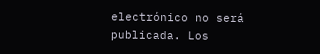electrónico no será publicada. Los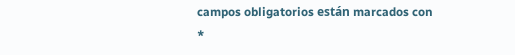campos obligatorios están marcados con *